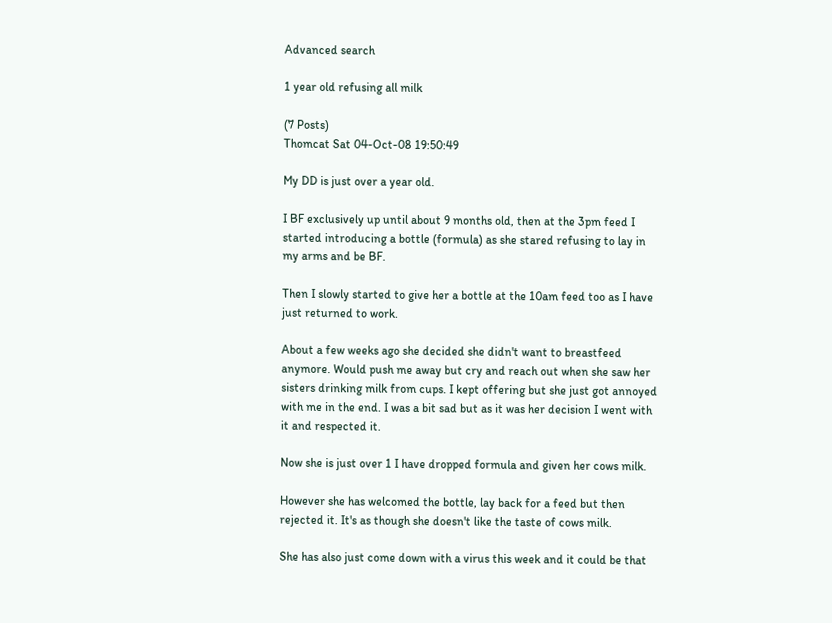Advanced search

1 year old refusing all milk

(7 Posts)
Thomcat Sat 04-Oct-08 19:50:49

My DD is just over a year old.

I BF exclusively up until about 9 months old, then at the 3pm feed I started introducing a bottle (formula) as she stared refusing to lay in my arms and be BF.

Then I slowly started to give her a bottle at the 10am feed too as I have just returned to work.

About a few weeks ago she decided she didn't want to breastfeed anymore. Would push me away but cry and reach out when she saw her sisters drinking milk from cups. I kept offering but she just got annoyed with me in the end. I was a bit sad but as it was her decision I went with it and respected it.

Now she is just over 1 I have dropped formula and given her cows milk.

However she has welcomed the bottle, lay back for a feed but then rejected it. It's as though she doesn't like the taste of cows milk.

She has also just come down with a virus this week and it could be that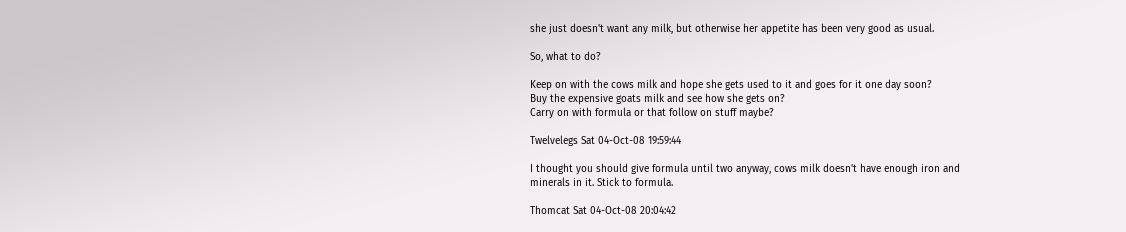she just doesn't want any milk, but otherwise her appetite has been very good as usual.

So, what to do?

Keep on with the cows milk and hope she gets used to it and goes for it one day soon?
Buy the expensive goats milk and see how she gets on?
Carry on with formula or that follow on stuff maybe?

Twelvelegs Sat 04-Oct-08 19:59:44

I thought you should give formula until two anyway, cows milk doesn't have enough iron and minerals in it. Stick to formula.

Thomcat Sat 04-Oct-08 20:04:42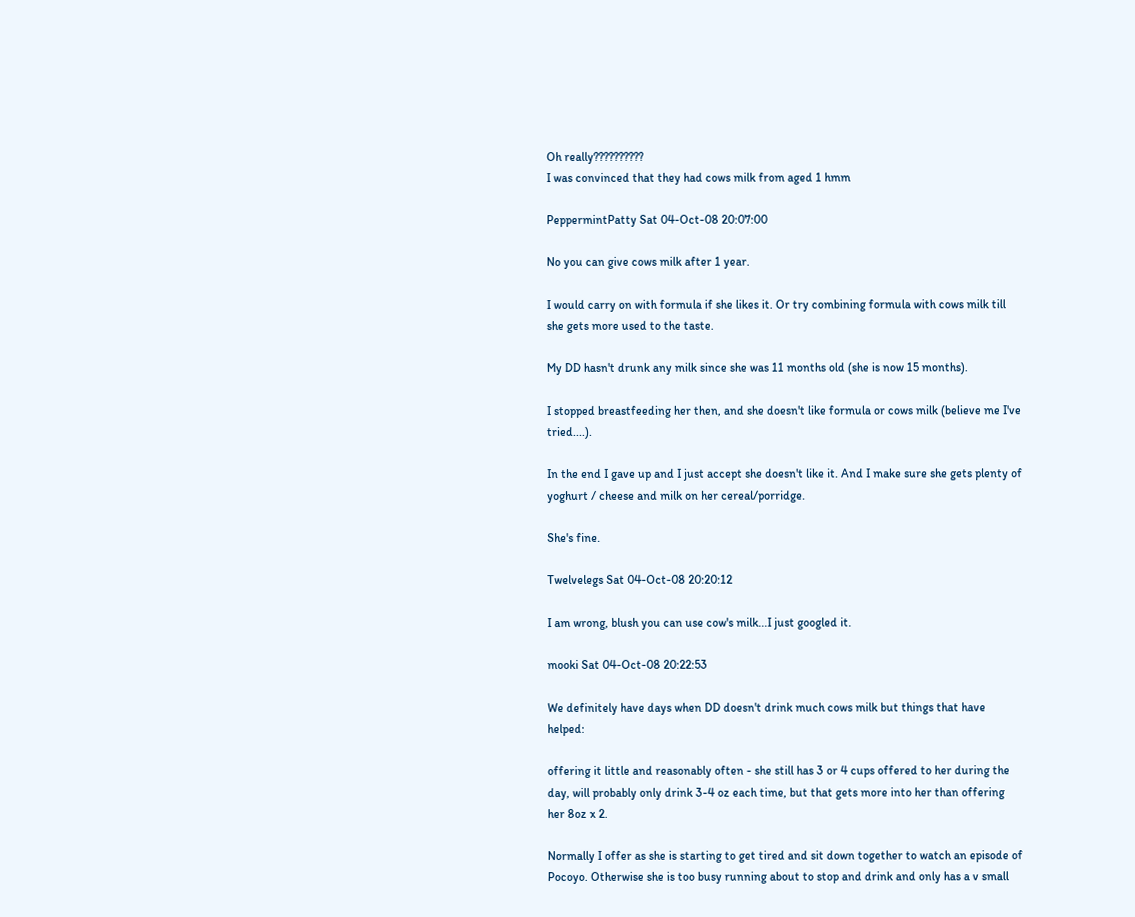Oh really??????????
I was convinced that they had cows milk from aged 1 hmm

PeppermintPatty Sat 04-Oct-08 20:07:00

No you can give cows milk after 1 year.

I would carry on with formula if she likes it. Or try combining formula with cows milk till she gets more used to the taste.

My DD hasn't drunk any milk since she was 11 months old (she is now 15 months).

I stopped breastfeeding her then, and she doesn't like formula or cows milk (believe me I've tried....).

In the end I gave up and I just accept she doesn't like it. And I make sure she gets plenty of yoghurt / cheese and milk on her cereal/porridge.

She's fine.

Twelvelegs Sat 04-Oct-08 20:20:12

I am wrong, blush you can use cow's milk...I just googled it.

mooki Sat 04-Oct-08 20:22:53

We definitely have days when DD doesn't drink much cows milk but things that have helped:

offering it little and reasonably often - she still has 3 or 4 cups offered to her during the day, will probably only drink 3-4 oz each time, but that gets more into her than offering her 8oz x 2.

Normally I offer as she is starting to get tired and sit down together to watch an episode of Pocoyo. Otherwise she is too busy running about to stop and drink and only has a v small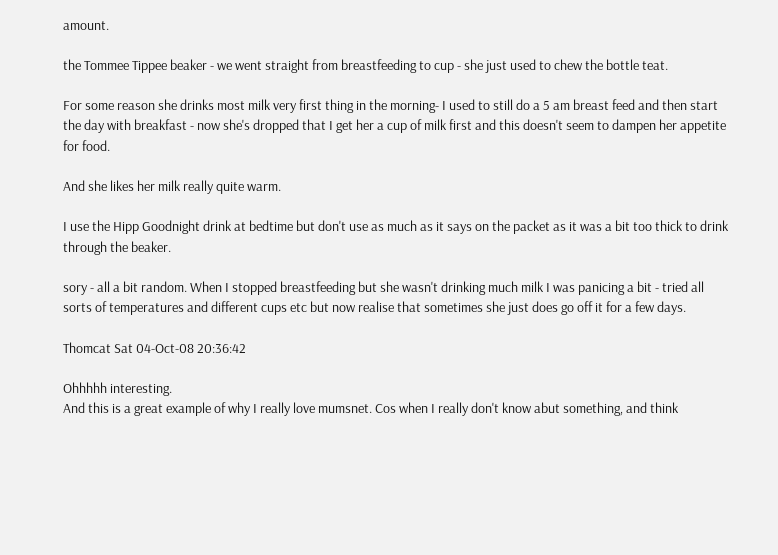amount.

the Tommee Tippee beaker - we went straight from breastfeeding to cup - she just used to chew the bottle teat.

For some reason she drinks most milk very first thing in the morning- I used to still do a 5 am breast feed and then start the day with breakfast - now she's dropped that I get her a cup of milk first and this doesn't seem to dampen her appetite for food.

And she likes her milk really quite warm.

I use the Hipp Goodnight drink at bedtime but don't use as much as it says on the packet as it was a bit too thick to drink through the beaker.

sory - all a bit random. When I stopped breastfeeding but she wasn't drinking much milk I was panicing a bit - tried all sorts of temperatures and different cups etc but now realise that sometimes she just does go off it for a few days.

Thomcat Sat 04-Oct-08 20:36:42

Ohhhhh interesting.
And this is a great example of why I really love mumsnet. Cos when I really don't know abut something, and think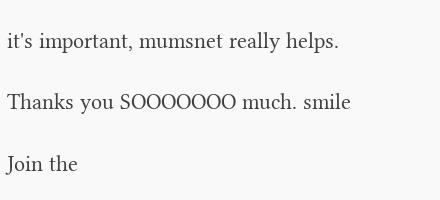it's important, mumsnet really helps.

Thanks you SOOOOOOO much. smile

Join the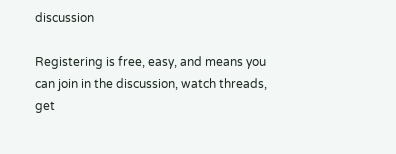discussion

Registering is free, easy, and means you can join in the discussion, watch threads, get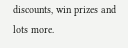discounts, win prizes and lots more.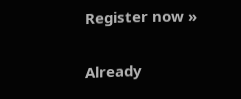Register now »

Already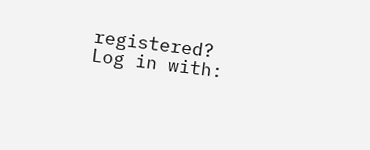registered? Log in with: